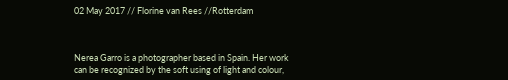02 May 2017 // Florine van Rees //Rotterdam



Nerea Garro is a photographer based in Spain. Her work can be recognized by the soft using of light and colour,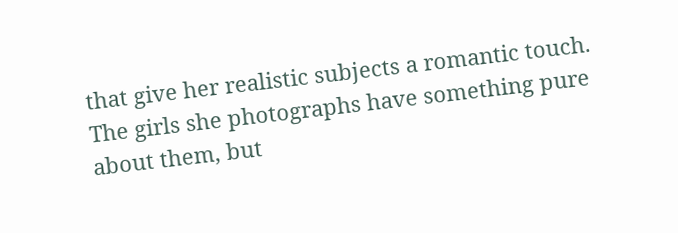that give her realistic subjects a romantic touch. The girls she photographs have something pure about them, but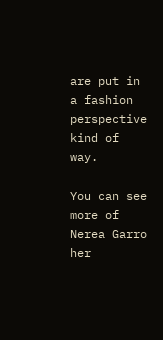are put in a fashion perspective kind of way.

You can see more of Nerea Garro her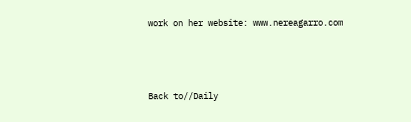work on her website: www.nereagarro.com




Back to//Daily